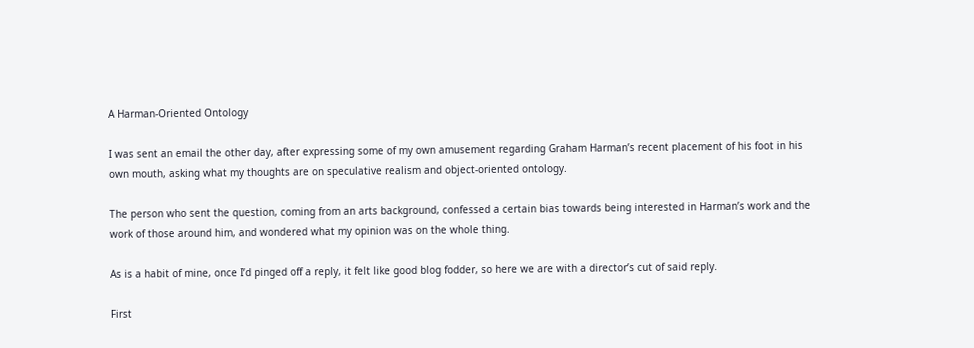A Harman-Oriented Ontology

I was sent an email the other day, after expressing some of my own amusement regarding Graham Harman’s recent placement of his foot in his own mouth, asking what my thoughts are on speculative realism and object-oriented ontology.

The person who sent the question, coming from an arts background, confessed a certain bias towards being interested in Harman’s work and the work of those around him, and wondered what my opinion was on the whole thing.

As is a habit of mine, once I’d pinged off a reply, it felt like good blog fodder, so here we are with a director’s cut of said reply.

First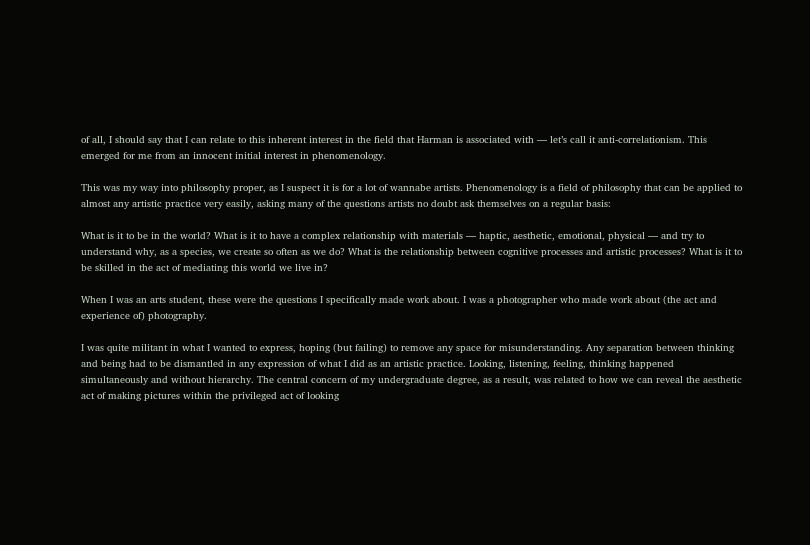of all, I should say that I can relate to this inherent interest in the field that Harman is associated with — let’s call it anti-correlationism. This emerged for me from an innocent initial interest in phenomenology.

This was my way into philosophy proper, as I suspect it is for a lot of wannabe artists. Phenomenology is a field of philosophy that can be applied to almost any artistic practice very easily, asking many of the questions artists no doubt ask themselves on a regular basis:

What is it to be in the world? What is it to have a complex relationship with materials — haptic, aesthetic, emotional, physical — and try to understand why, as a species, we create so often as we do? What is the relationship between cognitive processes and artistic processes? What is it to be skilled in the act of mediating this world we live in?

When I was an arts student, these were the questions I specifically made work about. I was a photographer who made work about (the act and experience of) photography.

I was quite militant in what I wanted to express, hoping (but failing) to remove any space for misunderstanding. Any separation between thinking and being had to be dismantled in any expression of what I did as an artistic practice. Looking, listening, feeling, thinking happened simultaneously and without hierarchy. The central concern of my undergraduate degree, as a result, was related to how we can reveal the aesthetic act of making pictures within the privileged act of looking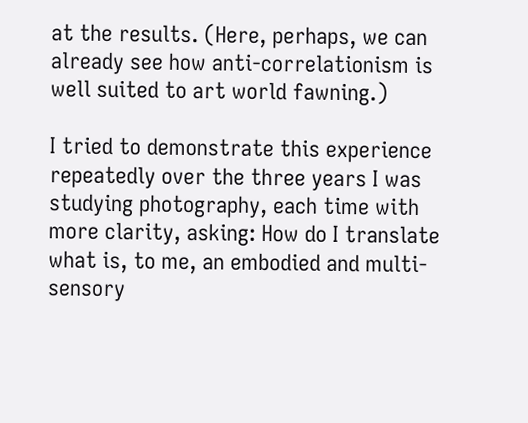at the results. (Here, perhaps, we can already see how anti-correlationism is well suited to art world fawning.)

I tried to demonstrate this experience repeatedly over the three years I was studying photography, each time with more clarity, asking: How do I translate what is, to me, an embodied and multi-sensory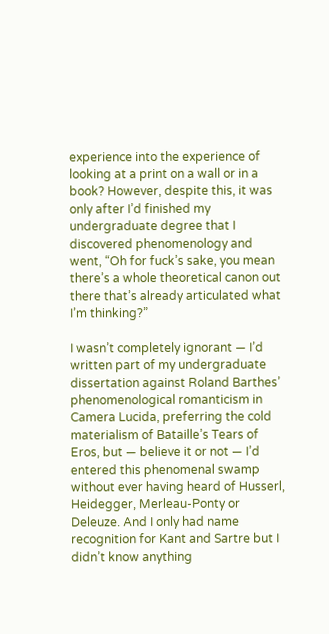experience into the experience of looking at a print on a wall or in a book? However, despite this, it was only after I’d finished my undergraduate degree that I discovered phenomenology and went, “Oh for fuck’s sake, you mean there’s a whole theoretical canon out there that’s already articulated what I’m thinking?”

I wasn’t completely ignorant — I’d written part of my undergraduate dissertation against Roland Barthes’ phenomenological romanticism in Camera Lucida, preferring the cold materialism of Bataille’s Tears of Eros, but — believe it or not — I’d entered this phenomenal swamp without ever having heard of Husserl, Heidegger, Merleau-Ponty or Deleuze. And I only had name recognition for Kant and Sartre but I didn’t know anything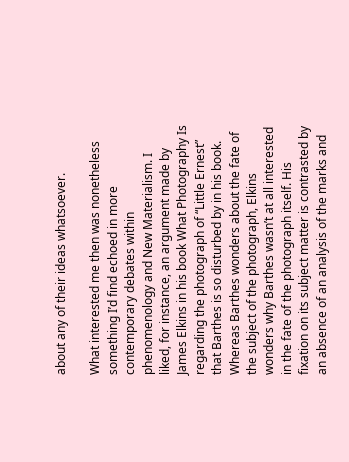about any of their ideas whatsoever.

What interested me then was nonetheless something I’d find echoed in more contemporary debates within phenomenology and New Materialism. I liked, for instance, an argument made by James Elkins in his book What Photography Is regarding the photograph of “Little Ernest” that Barthes is so disturbed by in his book. Whereas Barthes wonders about the fate of the subject of the photograph, Elkins wonders why Barthes wasn’t at all interested in the fate of the photograph itself. His fixation on its subject matter is contrasted by an absence of an analysis of the marks and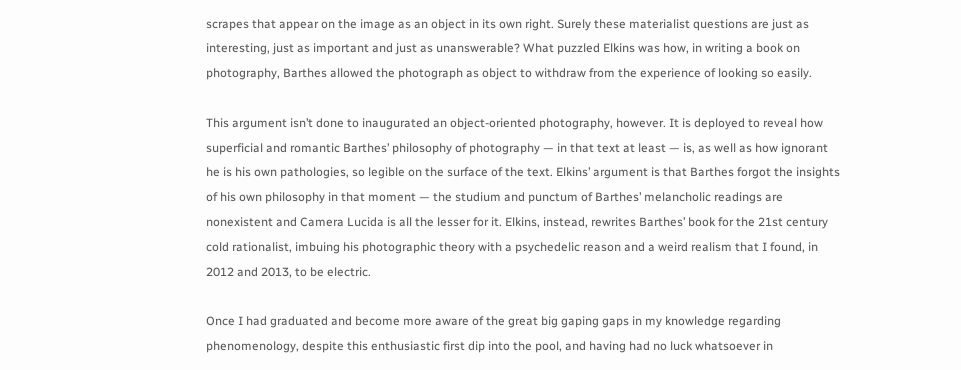scrapes that appear on the image as an object in its own right. Surely these materialist questions are just as interesting, just as important and just as unanswerable? What puzzled Elkins was how, in writing a book on photography, Barthes allowed the photograph as object to withdraw from the experience of looking so easily.

This argument isn’t done to inaugurated an object-oriented photography, however. It is deployed to reveal how superficial and romantic Barthes’ philosophy of photography — in that text at least — is, as well as how ignorant he is his own pathologies, so legible on the surface of the text. Elkins’ argument is that Barthes forgot the insights of his own philosophy in that moment — the studium and punctum of Barthes’ melancholic readings are nonexistent and Camera Lucida is all the lesser for it. Elkins, instead, rewrites Barthes’ book for the 21st century cold rationalist, imbuing his photographic theory with a psychedelic reason and a weird realism that I found, in 2012 and 2013, to be electric.

Once I had graduated and become more aware of the great big gaping gaps in my knowledge regarding phenomenology, despite this enthusiastic first dip into the pool, and having had no luck whatsoever in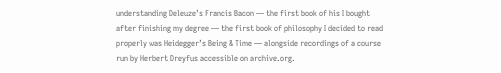understanding Deleuze’s Francis Bacon — the first book of his I bought after finishing my degree — the first book of philosophy I decided to read properly was Heidegger’s Being & Time — alongside recordings of a course run by Herbert Dreyfus accessible on archive.org.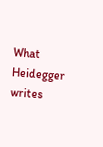What Heidegger writes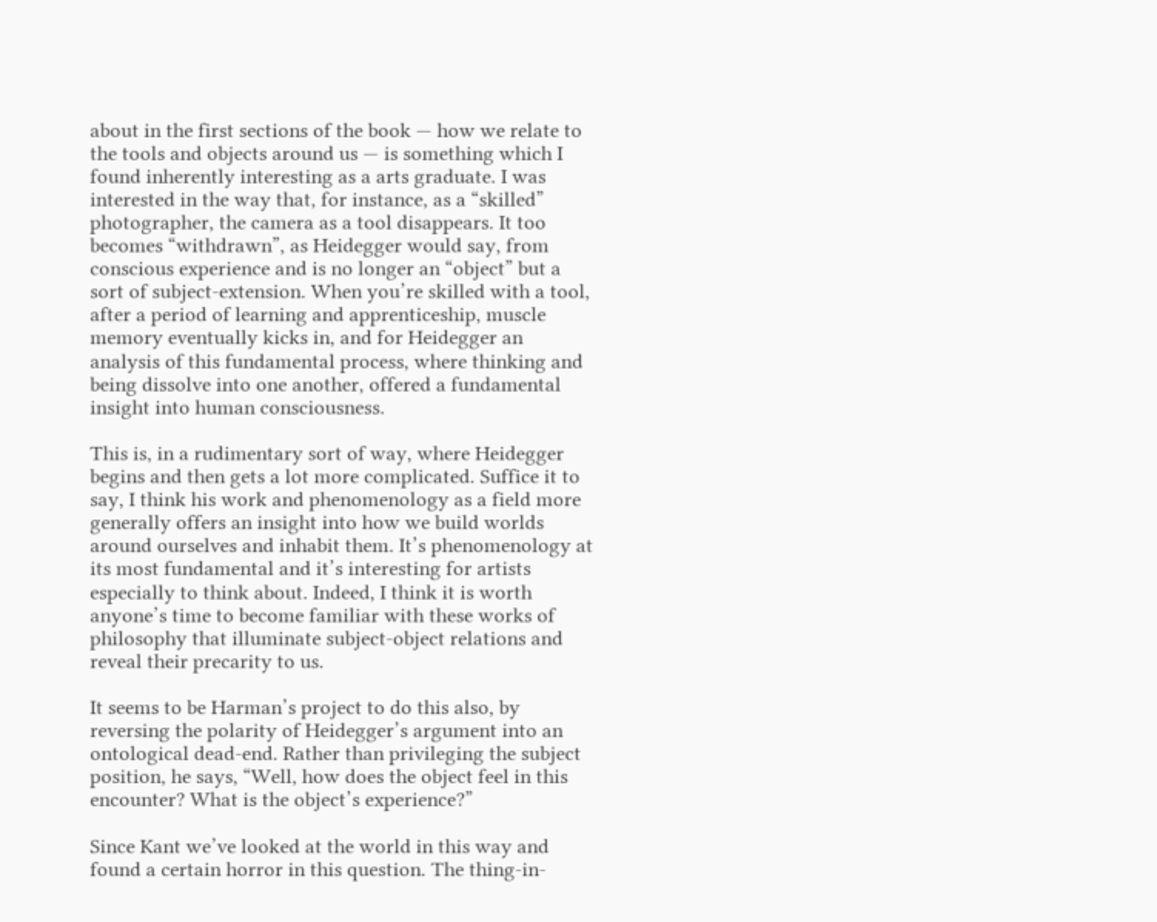about in the first sections of the book — how we relate to the tools and objects around us — is something which I found inherently interesting as a arts graduate. I was interested in the way that, for instance, as a “skilled” photographer, the camera as a tool disappears. It too becomes “withdrawn”, as Heidegger would say, from conscious experience and is no longer an “object” but a sort of subject-extension. When you’re skilled with a tool, after a period of learning and apprenticeship, muscle memory eventually kicks in, and for Heidegger an analysis of this fundamental process, where thinking and being dissolve into one another, offered a fundamental insight into human consciousness.

This is, in a rudimentary sort of way, where Heidegger begins and then gets a lot more complicated. Suffice it to say, I think his work and phenomenology as a field more generally offers an insight into how we build worlds around ourselves and inhabit them. It’s phenomenology at its most fundamental and it’s interesting for artists especially to think about. Indeed, I think it is worth anyone’s time to become familiar with these works of philosophy that illuminate subject-object relations and reveal their precarity to us.

It seems to be Harman’s project to do this also, by reversing the polarity of Heidegger’s argument into an ontological dead-end. Rather than privileging the subject position, he says, “Well, how does the object feel in this encounter? What is the object’s experience?”

Since Kant we’ve looked at the world in this way and found a certain horror in this question. The thing-in-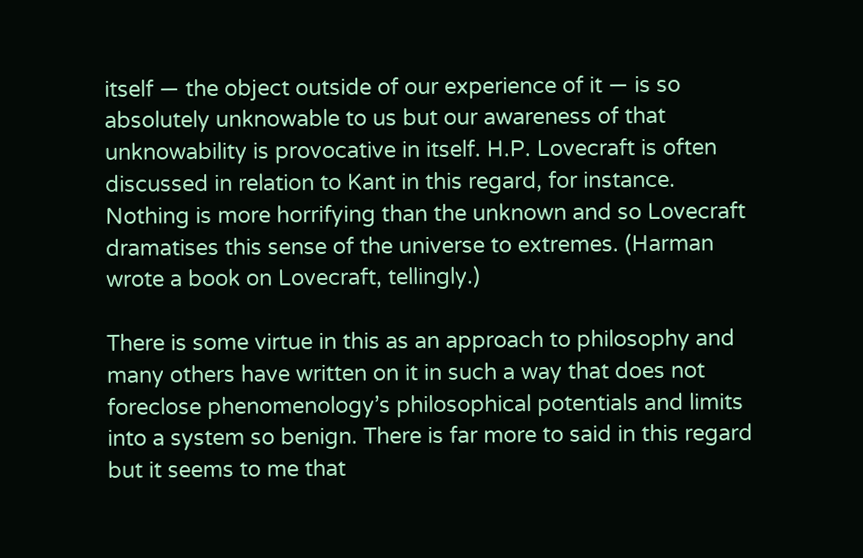itself — the object outside of our experience of it — is so absolutely unknowable to us but our awareness of that unknowability is provocative in itself. H.P. Lovecraft is often discussed in relation to Kant in this regard, for instance. Nothing is more horrifying than the unknown and so Lovecraft dramatises this sense of the universe to extremes. (Harman wrote a book on Lovecraft, tellingly.)

There is some virtue in this as an approach to philosophy and many others have written on it in such a way that does not foreclose phenomenology’s philosophical potentials and limits into a system so benign. There is far more to said in this regard but it seems to me that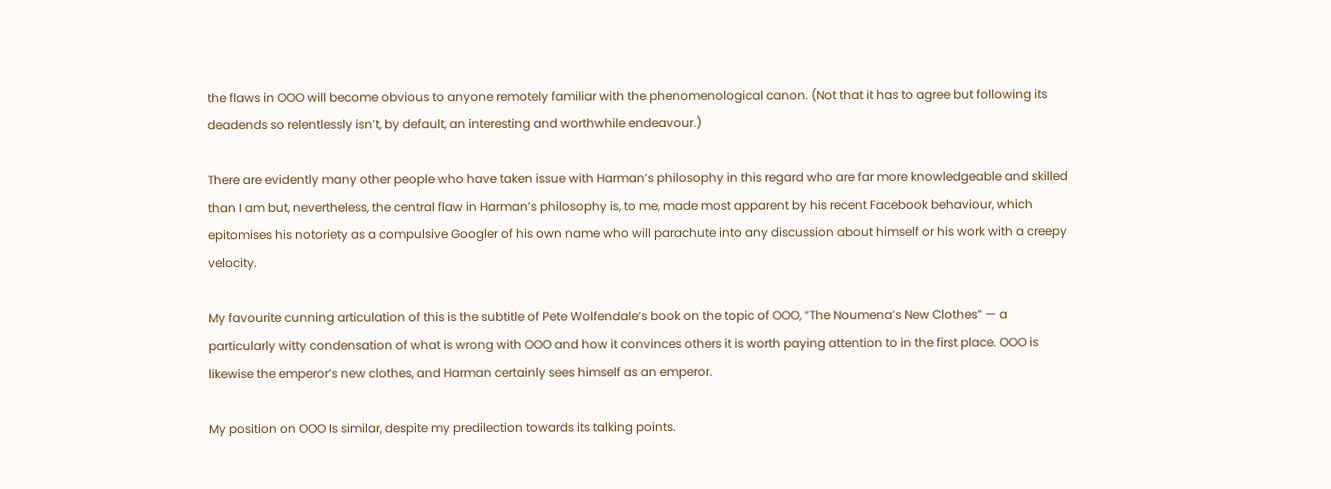the flaws in OOO will become obvious to anyone remotely familiar with the phenomenological canon. (Not that it has to agree but following its deadends so relentlessly isn’t, by default, an interesting and worthwhile endeavour.)

There are evidently many other people who have taken issue with Harman’s philosophy in this regard who are far more knowledgeable and skilled than I am but, nevertheless, the central flaw in Harman’s philosophy is, to me, made most apparent by his recent Facebook behaviour, which epitomises his notoriety as a compulsive Googler of his own name who will parachute into any discussion about himself or his work with a creepy velocity.

My favourite cunning articulation of this is the subtitle of Pete Wolfendale’s book on the topic of OOO, “The Noumena’s New Clothes” — a particularly witty condensation of what is wrong with OOO and how it convinces others it is worth paying attention to in the first place. OOO is likewise the emperor’s new clothes, and Harman certainly sees himself as an emperor.

My position on OOO Is similar, despite my predilection towards its talking points.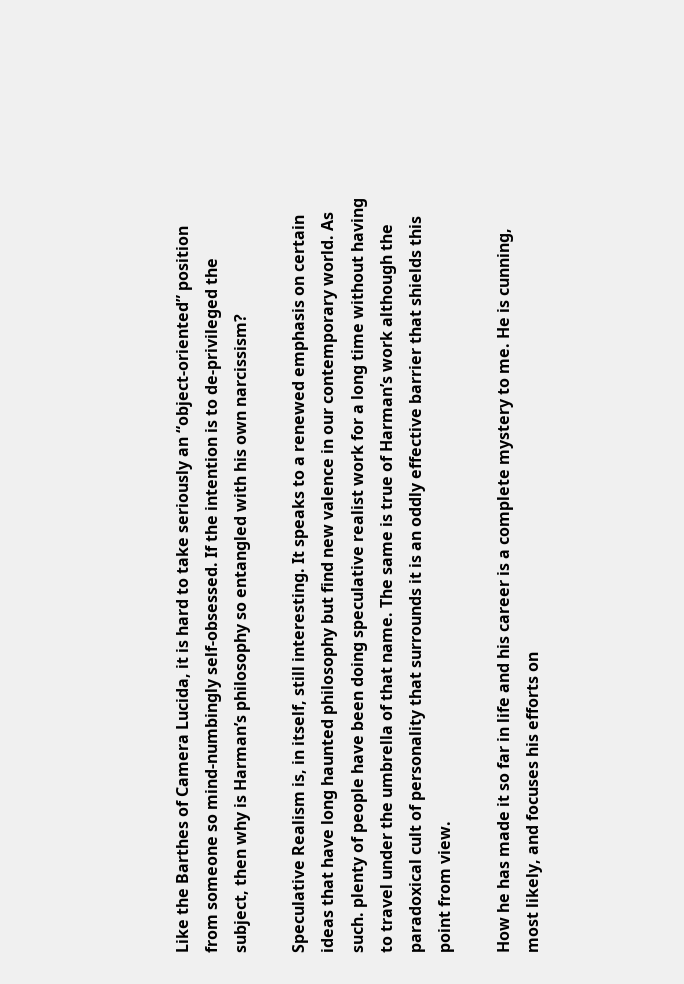Like the Barthes of Camera Lucida, it is hard to take seriously an “object-oriented” position from someone so mind-numbingly self-obsessed. If the intention is to de-privileged the subject, then why is Harman’s philosophy so entangled with his own narcissism?

Speculative Realism is, in itself, still interesting. It speaks to a renewed emphasis on certain ideas that have long haunted philosophy but find new valence in our contemporary world. As such. plenty of people have been doing speculative realist work for a long time without having to travel under the umbrella of that name. The same is true of Harman’s work although the paradoxical cult of personality that surrounds it is an oddly effective barrier that shields this point from view.

How he has made it so far in life and his career is a complete mystery to me. He is cunning, most likely, and focuses his efforts on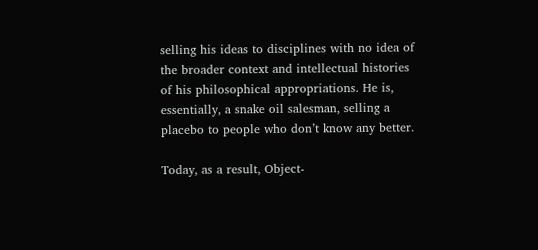selling his ideas to disciplines with no idea of the broader context and intellectual histories of his philosophical appropriations. He is, essentially, a snake oil salesman, selling a placebo to people who don’t know any better.

Today, as a result, Object-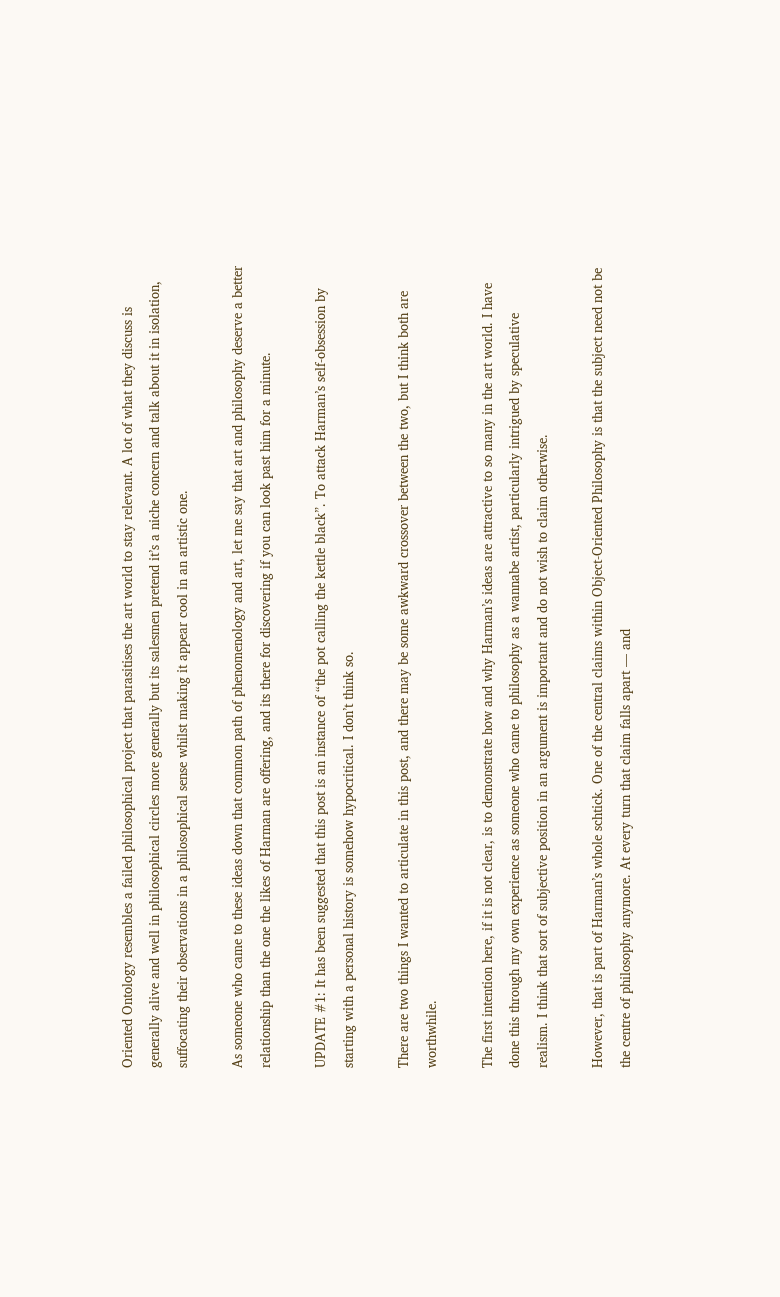Oriented Ontology resembles a failed philosophical project that parasitises the art world to stay relevant. A lot of what they discuss is generally alive and well in philosophical circles more generally but its salesmen pretend it’s a niche concern and talk about it in isolation, suffocating their observations in a philosophical sense whilst making it appear cool in an artistic one.

As someone who came to these ideas down that common path of phenomenology and art, let me say that art and philosophy deserve a better relationship than the one the likes of Harman are offering, and its there for discovering if you can look past him for a minute.

UPDATE #1: It has been suggested that this post is an instance of “the pot calling the kettle black”. To attack Harman’s self-obsession by starting with a personal history is somehow hypocritical. I don’t think so.

There are two things I wanted to articulate in this post, and there may be some awkward crossover between the two, but I think both are worthwhile.

The first intention here, if it is not clear, is to demonstrate how and why Harman’s ideas are attractive to so many in the art world. I have done this through my own experience as someone who came to philosophy as a wannabe artist, particularly intrigued by speculative realism. I think that sort of subjective position in an argument is important and do not wish to claim otherwise.

However, that is part of Harman’s whole schtick. One of the central claims within Object-Oriented Philosophy is that the subject need not be the centre of philosophy anymore. At every turn that claim falls apart — and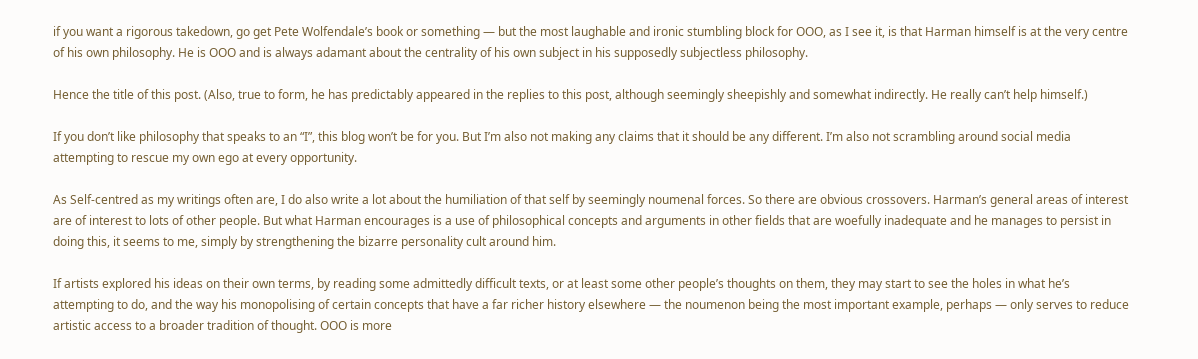if you want a rigorous takedown, go get Pete Wolfendale’s book or something — but the most laughable and ironic stumbling block for OOO, as I see it, is that Harman himself is at the very centre of his own philosophy. He is OOO and is always adamant about the centrality of his own subject in his supposedly subjectless philosophy.

Hence the title of this post. (Also, true to form, he has predictably appeared in the replies to this post, although seemingly sheepishly and somewhat indirectly. He really can’t help himself.)

If you don’t like philosophy that speaks to an “I”, this blog won’t be for you. But I’m also not making any claims that it should be any different. I’m also not scrambling around social media attempting to rescue my own ego at every opportunity.

As Self-centred as my writings often are, I do also write a lot about the humiliation of that self by seemingly noumenal forces. So there are obvious crossovers. Harman’s general areas of interest are of interest to lots of other people. But what Harman encourages is a use of philosophical concepts and arguments in other fields that are woefully inadequate and he manages to persist in doing this, it seems to me, simply by strengthening the bizarre personality cult around him.

If artists explored his ideas on their own terms, by reading some admittedly difficult texts, or at least some other people’s thoughts on them, they may start to see the holes in what he’s attempting to do, and the way his monopolising of certain concepts that have a far richer history elsewhere — the noumenon being the most important example, perhaps — only serves to reduce artistic access to a broader tradition of thought. OOO is more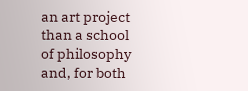an art project than a school of philosophy and, for both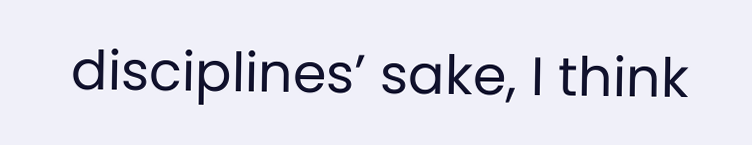disciplines’ sake, I think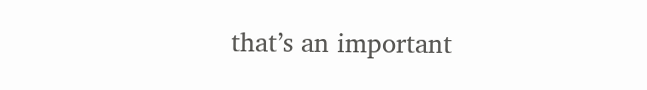that’s an important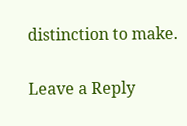distinction to make.

Leave a Reply